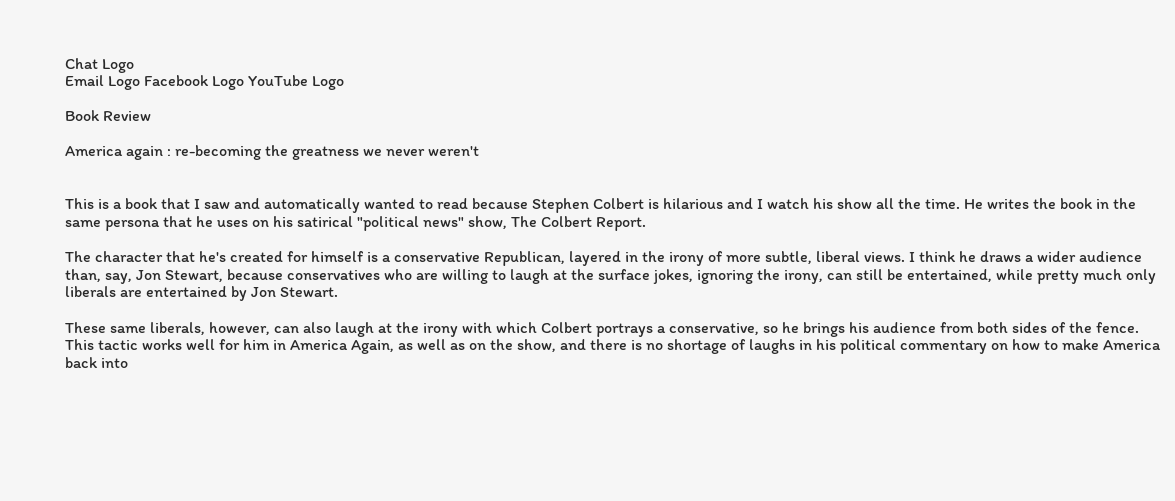Chat Logo
Email Logo Facebook Logo YouTube Logo

Book Review

America again : re-becoming the greatness we never weren't


This is a book that I saw and automatically wanted to read because Stephen Colbert is hilarious and I watch his show all the time. He writes the book in the same persona that he uses on his satirical "political news" show, The Colbert Report.

The character that he's created for himself is a conservative Republican, layered in the irony of more subtle, liberal views. I think he draws a wider audience than, say, Jon Stewart, because conservatives who are willing to laugh at the surface jokes, ignoring the irony, can still be entertained, while pretty much only liberals are entertained by Jon Stewart.

These same liberals, however, can also laugh at the irony with which Colbert portrays a conservative, so he brings his audience from both sides of the fence. This tactic works well for him in America Again, as well as on the show, and there is no shortage of laughs in his political commentary on how to make America back into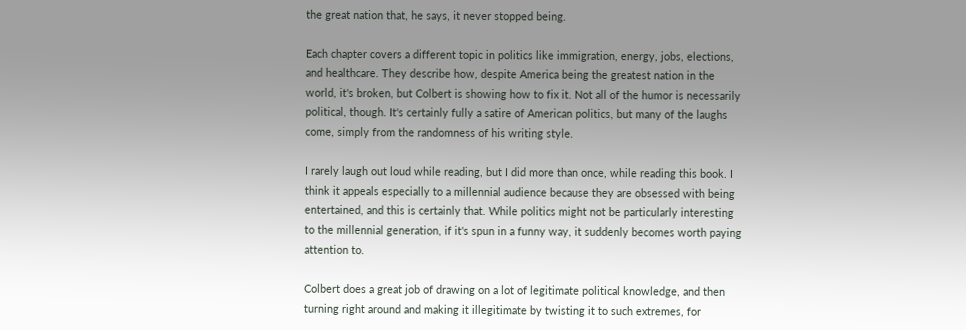the great nation that, he says, it never stopped being.

Each chapter covers a different topic in politics like immigration, energy, jobs, elections, and healthcare. They describe how, despite America being the greatest nation in the world, it's broken, but Colbert is showing how to fix it. Not all of the humor is necessarily political, though. It's certainly fully a satire of American politics, but many of the laughs come, simply from the randomness of his writing style.

I rarely laugh out loud while reading, but I did more than once, while reading this book. I think it appeals especially to a millennial audience because they are obsessed with being entertained, and this is certainly that. While politics might not be particularly interesting to the millennial generation, if it's spun in a funny way, it suddenly becomes worth paying attention to.

Colbert does a great job of drawing on a lot of legitimate political knowledge, and then turning right around and making it illegitimate by twisting it to such extremes, for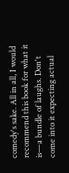comedy's sake. All in all, I would recommend this book for what it is—a bundle of laughs. Don't come into it expecting actual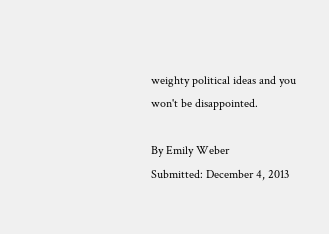weighty political ideas and you won't be disappointed.

By Emily Weber
Submitted: December 4, 2013